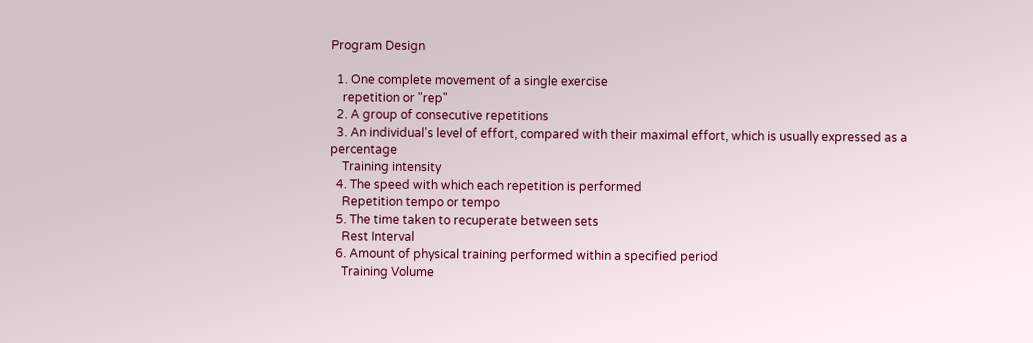Program Design

  1. One complete movement of a single exercise
    repetition or "rep"
  2. A group of consecutive repetitions
  3. An individual's level of effort, compared with their maximal effort, which is usually expressed as a percentage
    Training intensity
  4. The speed with which each repetition is performed
    Repetition tempo or tempo
  5. The time taken to recuperate between sets
    Rest Interval
  6. Amount of physical training performed within a specified period
    Training Volume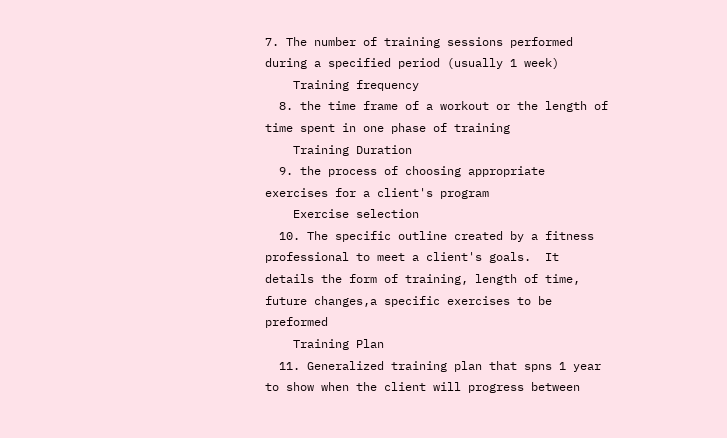7. The number of training sessions performed during a specified period (usually 1 week)
    Training frequency
  8. the time frame of a workout or the length of time spent in one phase of training
    Training Duration
  9. the process of choosing appropriate exercises for a client's program
    Exercise selection
  10. The specific outline created by a fitness professional to meet a client's goals.  It details the form of training, length of time, future changes,a specific exercises to be preformed
    Training Plan
  11. Generalized training plan that spns 1 year to show when the client will progress between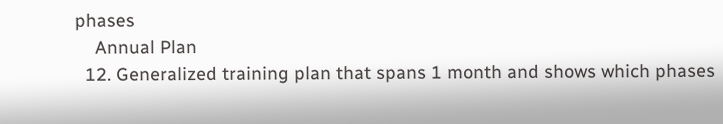phases
    Annual Plan
  12. Generalized training plan that spans 1 month and shows which phases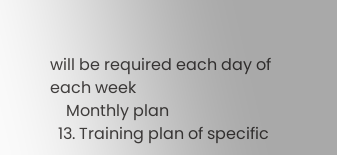will be required each day of each week
    Monthly plan
  13. Training plan of specific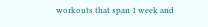workouts that span 1 week and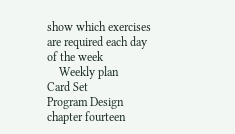show which exercises are required each day of the week
    Weekly plan
Card Set
Program Design
chapter fourteen